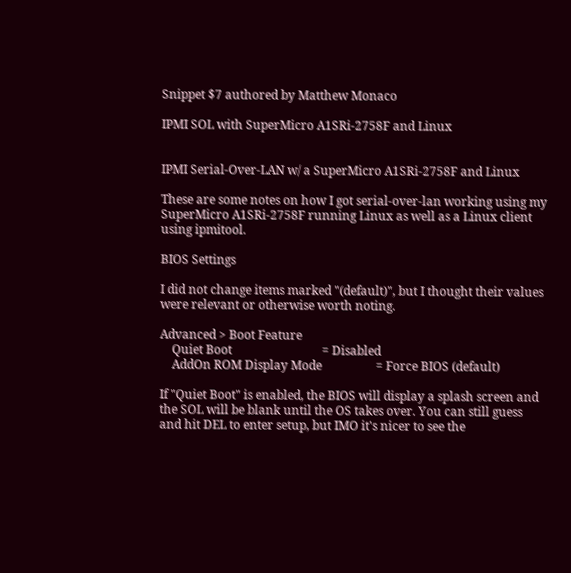Snippet $7 authored by Matthew Monaco

IPMI SOL with SuperMicro A1SRi-2758F and Linux


IPMI Serial-Over-LAN w/ a SuperMicro A1SRi-2758F and Linux

These are some notes on how I got serial-over-lan working using my SuperMicro A1SRi-2758F running Linux as well as a Linux client using ipmitool.

BIOS Settings

I did not change items marked "(default)", but I thought their values were relevant or otherwise worth noting.

Advanced > Boot Feature
    Quiet Boot                              = Disabled
    AddOn ROM Display Mode                  = Force BIOS (default)

If "Quiet Boot" is enabled, the BIOS will display a splash screen and the SOL will be blank until the OS takes over. You can still guess and hit DEL to enter setup, but IMO it's nicer to see the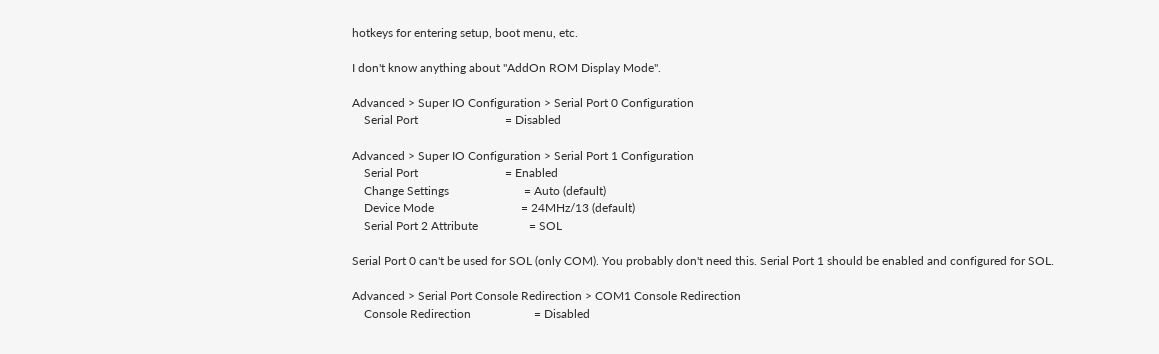hotkeys for entering setup, boot menu, etc.

I don't know anything about "AddOn ROM Display Mode".

Advanced > Super IO Configuration > Serial Port 0 Configuration
    Serial Port                             = Disabled

Advanced > Super IO Configuration > Serial Port 1 Configuration
    Serial Port                             = Enabled
    Change Settings                         = Auto (default)
    Device Mode                             = 24MHz/13 (default)
    Serial Port 2 Attribute                 = SOL

Serial Port 0 can't be used for SOL (only COM). You probably don't need this. Serial Port 1 should be enabled and configured for SOL.

Advanced > Serial Port Console Redirection > COM1 Console Redirection
    Console Redirection                     = Disabled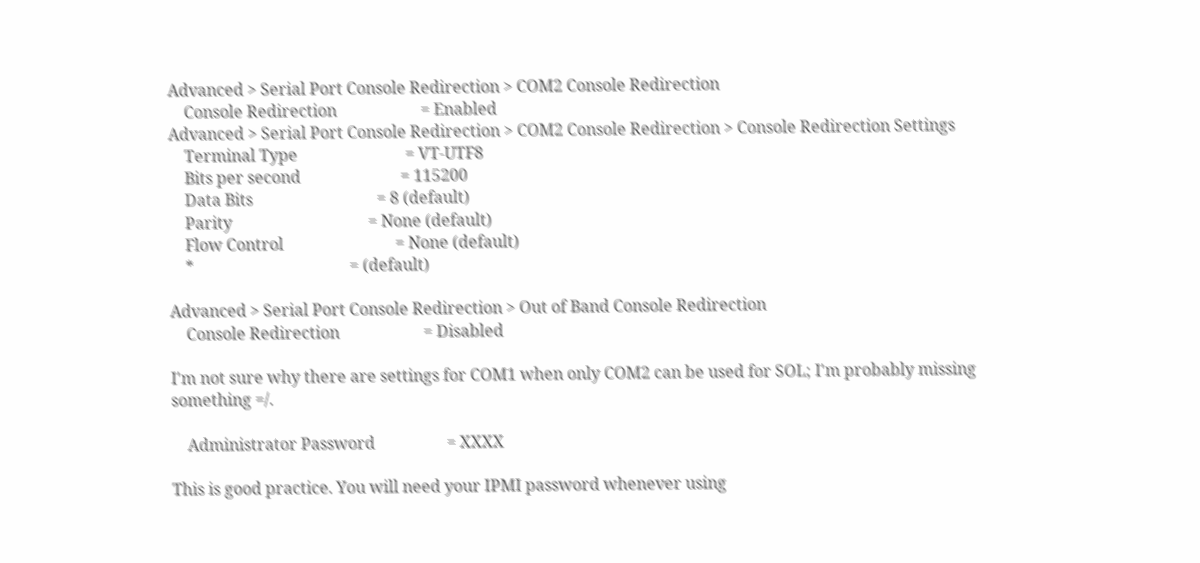Advanced > Serial Port Console Redirection > COM2 Console Redirection
    Console Redirection                     = Enabled
Advanced > Serial Port Console Redirection > COM2 Console Redirection > Console Redirection Settings
    Terminal Type                           = VT-UTF8
    Bits per second                         = 115200
    Data Bits                               = 8 (default)
    Parity                                  = None (default)
    Flow Control                            = None (default)
    *                                       = (default)

Advanced > Serial Port Console Redirection > Out of Band Console Redirection
    Console Redirection                     = Disabled

I'm not sure why there are settings for COM1 when only COM2 can be used for SOL; I'm probably missing something =/.

    Administrator Password                  = XXXX

This is good practice. You will need your IPMI password whenever using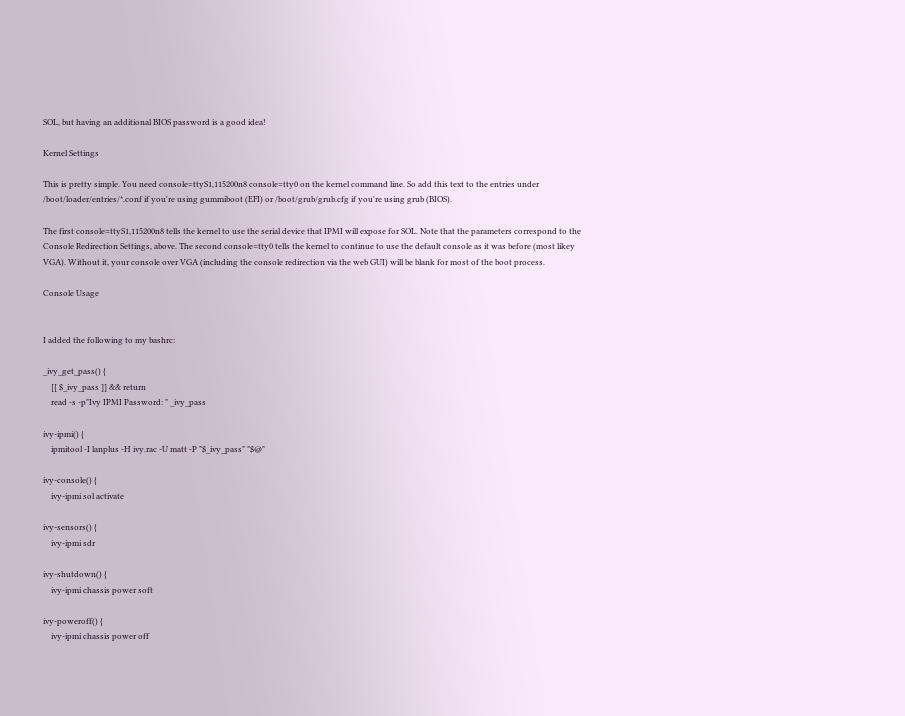SOL, but having an additional BIOS password is a good idea!

Kernel Settings

This is pretty simple. You need console=ttyS1,115200n8 console=tty0 on the kernel command line. So add this text to the entries under /boot/loader/entries/*.conf if you're using gummiboot (EFI) or /boot/grub/grub.cfg if you're using grub (BIOS).

The first console=ttyS1,115200n8 tells the kernel to use the serial device that IPMI will expose for SOL. Note that the parameters correspond to the Console Redirection Settings, above. The second console=tty0 tells the kernel to continue to use the default console as it was before (most likey VGA). Without it, your console over VGA (including the console redirection via the web GUI) will be blank for most of the boot process.

Console Usage


I added the following to my bashrc:

_ivy_get_pass() {
    [[ $_ivy_pass ]] && return
    read -s -p"Ivy IPMI Password: " _ivy_pass

ivy-ipmi() {
    ipmitool -I lanplus -H ivy.rac -U matt -P "$_ivy_pass" "$@"

ivy-console() {
    ivy-ipmi sol activate

ivy-sensors() {
    ivy-ipmi sdr

ivy-shutdown() {
    ivy-ipmi chassis power soft

ivy-poweroff() {
    ivy-ipmi chassis power off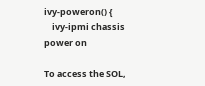ivy-poweron() {
    ivy-ipmi chassis power on

To access the SOL,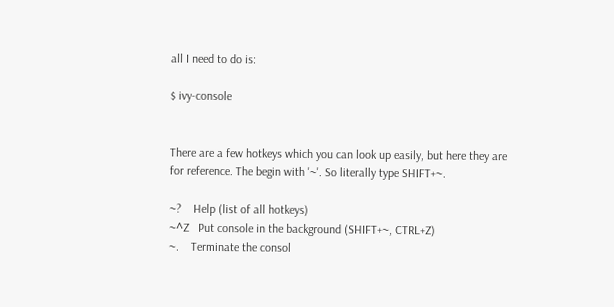all I need to do is:

$ ivy-console


There are a few hotkeys which you can look up easily, but here they are for reference. The begin with '~'. So literally type SHIFT+~.

~?    Help (list of all hotkeys)
~^Z   Put console in the background (SHIFT+~, CTRL+Z)
~.    Terminate the consol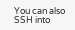You can also SSH into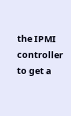the IPMI controller to get a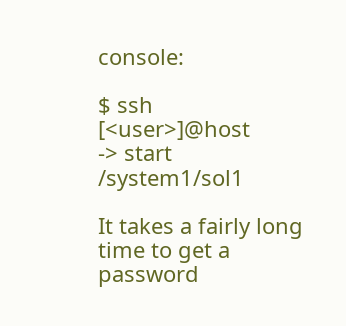console:

$ ssh [<user>]@host
-> start /system1/sol1

It takes a fairly long time to get a password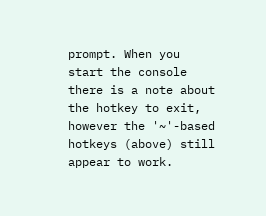prompt. When you start the console there is a note about the hotkey to exit, however the '~'-based hotkeys (above) still appear to work.